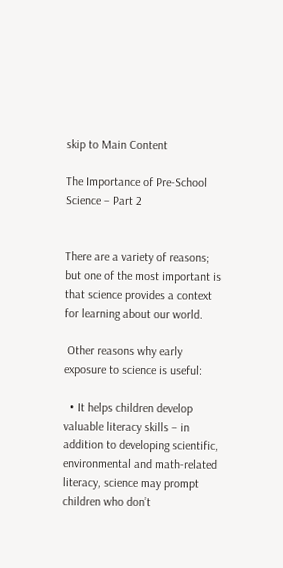skip to Main Content

The Importance of Pre-School Science – Part 2


There are a variety of reasons; but one of the most important is that science provides a context for learning about our world.

 Other reasons why early exposure to science is useful:

  • It helps children develop valuable literacy skills – in addition to developing scientific, environmental and math-related literacy, science may prompt children who don’t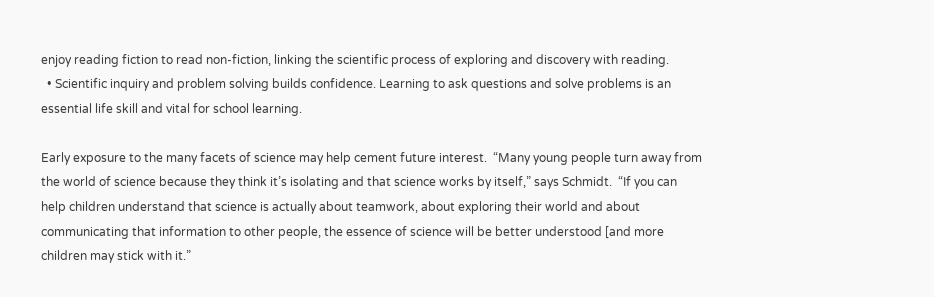enjoy reading fiction to read non-fiction, linking the scientific process of exploring and discovery with reading.
  • Scientific inquiry and problem solving builds confidence. Learning to ask questions and solve problems is an essential life skill and vital for school learning.

Early exposure to the many facets of science may help cement future interest.  “Many young people turn away from the world of science because they think it’s isolating and that science works by itself,” says Schmidt.  “If you can help children understand that science is actually about teamwork, about exploring their world and about communicating that information to other people, the essence of science will be better understood [and more children may stick with it.”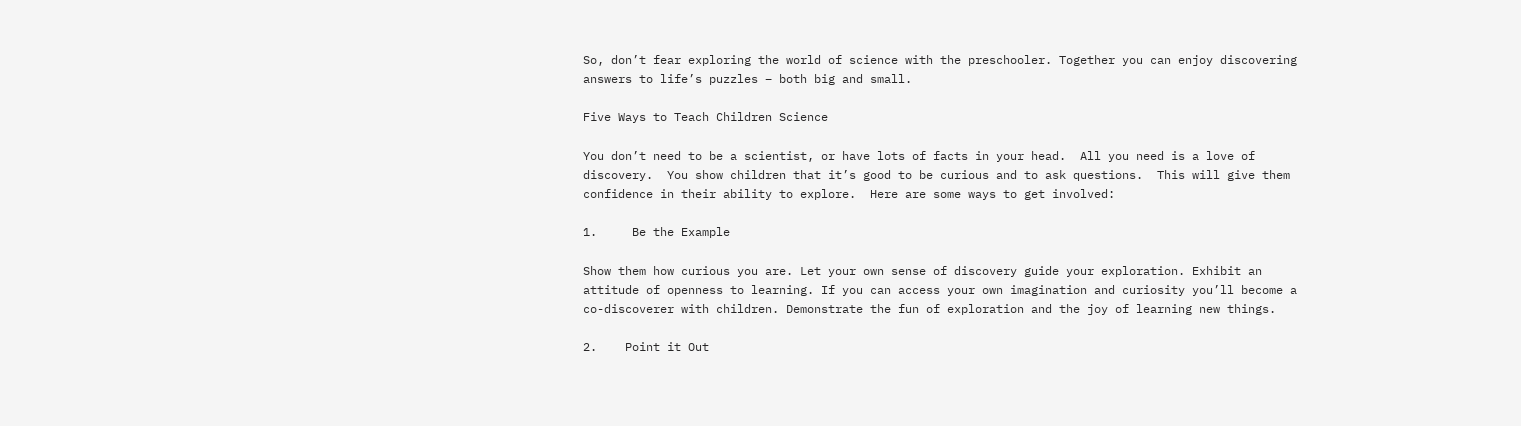So, don’t fear exploring the world of science with the preschooler. Together you can enjoy discovering answers to life’s puzzles – both big and small.

Five Ways to Teach Children Science

You don’t need to be a scientist, or have lots of facts in your head.  All you need is a love of discovery.  You show children that it’s good to be curious and to ask questions.  This will give them confidence in their ability to explore.  Here are some ways to get involved:

1.     Be the Example

Show them how curious you are. Let your own sense of discovery guide your exploration. Exhibit an attitude of openness to learning. If you can access your own imagination and curiosity you’ll become a co-discoverer with children. Demonstrate the fun of exploration and the joy of learning new things.

2.    Point it Out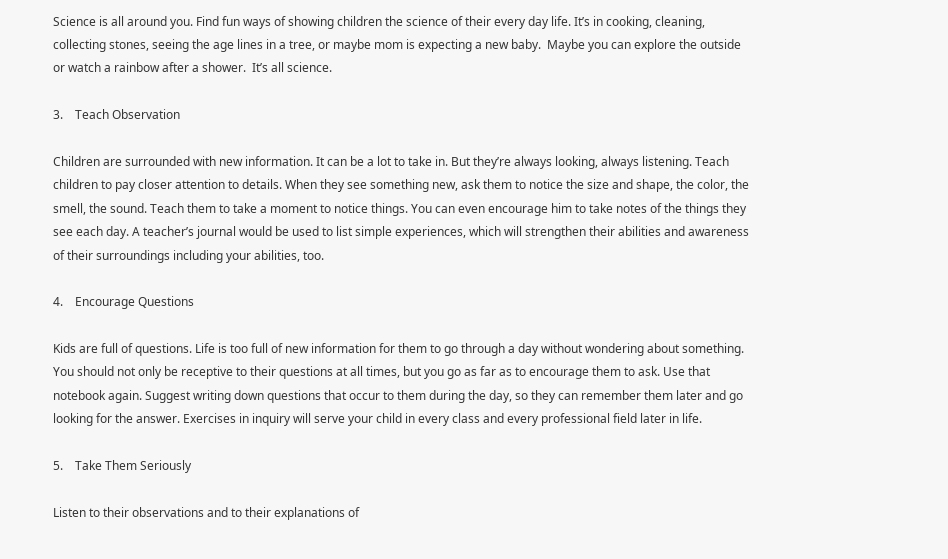Science is all around you. Find fun ways of showing children the science of their every day life. It’s in cooking, cleaning, collecting stones, seeing the age lines in a tree, or maybe mom is expecting a new baby.  Maybe you can explore the outside or watch a rainbow after a shower.  It’s all science.

3.    Teach Observation

Children are surrounded with new information. It can be a lot to take in. But they’re always looking, always listening. Teach children to pay closer attention to details. When they see something new, ask them to notice the size and shape, the color, the smell, the sound. Teach them to take a moment to notice things. You can even encourage him to take notes of the things they see each day. A teacher’s journal would be used to list simple experiences, which will strengthen their abilities and awareness of their surroundings including your abilities, too.

4.    Encourage Questions

Kids are full of questions. Life is too full of new information for them to go through a day without wondering about something. You should not only be receptive to their questions at all times, but you go as far as to encourage them to ask. Use that notebook again. Suggest writing down questions that occur to them during the day, so they can remember them later and go looking for the answer. Exercises in inquiry will serve your child in every class and every professional field later in life.

5.    Take Them Seriously

Listen to their observations and to their explanations of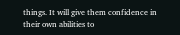things. It will give them confidence in their own abilities to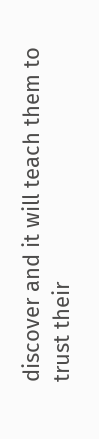discover and it will teach them to trust their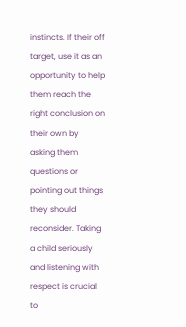instincts. If their off target, use it as an opportunity to help them reach the right conclusion on their own by asking them questions or pointing out things they should reconsider. Taking a child seriously and listening with respect is crucial to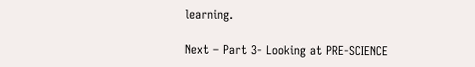learning.

Next – Part 3- Looking at PRE-SCIENCE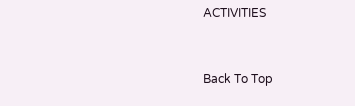ACTIVITIES


Back To Top